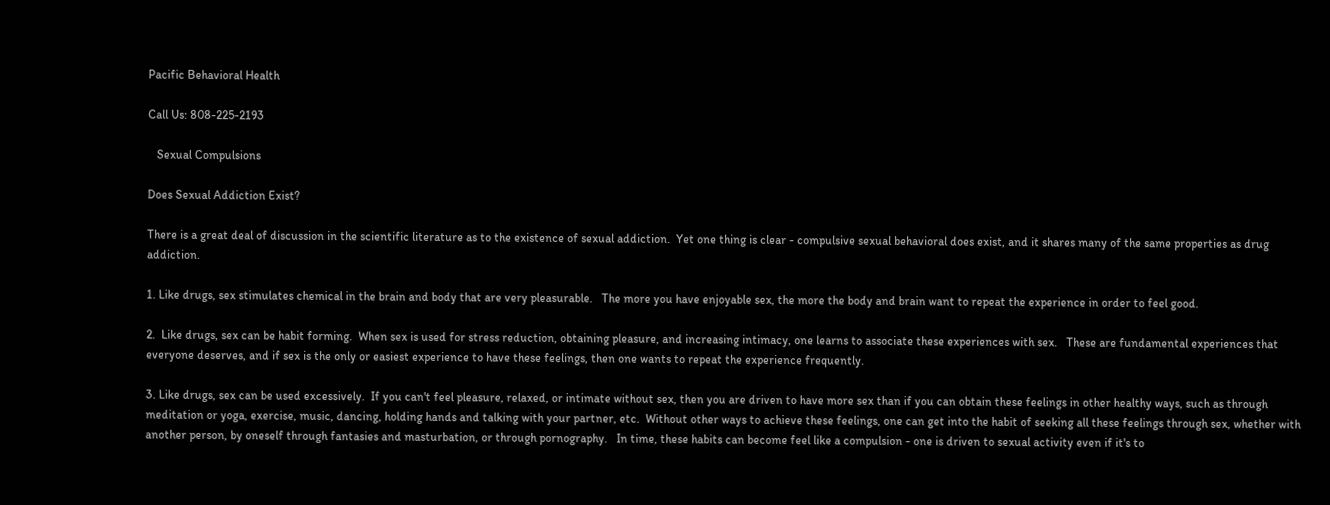Pacific Behavioral Health

Call Us: 808-225-2193

   Sexual Compulsions

Does Sexual Addiction Exist?

There is a great deal of discussion in the scientific literature as to the existence of sexual addiction.  Yet one thing is clear - compulsive sexual behavioral does exist, and it shares many of the same properties as drug addiction.

1. Like drugs, sex stimulates chemical in the brain and body that are very pleasurable.   The more you have enjoyable sex, the more the body and brain want to repeat the experience in order to feel good.

2.  Like drugs, sex can be habit forming.  When sex is used for stress reduction, obtaining pleasure, and increasing intimacy, one learns to associate these experiences with sex.   These are fundamental experiences that everyone deserves, and if sex is the only or easiest experience to have these feelings, then one wants to repeat the experience frequently.

3. Like drugs, sex can be used excessively.  If you can't feel pleasure, relaxed, or intimate without sex, then you are driven to have more sex than if you can obtain these feelings in other healthy ways, such as through meditation or yoga, exercise, music, dancing, holding hands and talking with your partner, etc.  Without other ways to achieve these feelings, one can get into the habit of seeking all these feelings through sex, whether with another person, by oneself through fantasies and masturbation, or through pornography.   In time, these habits can become feel like a compulsion - one is driven to sexual activity even if it's to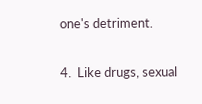one's detriment.

4.  Like drugs, sexual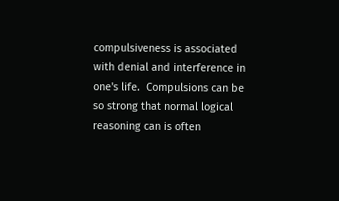compulsiveness is associated with denial and interference in one's life.  Compulsions can be so strong that normal logical reasoning can is often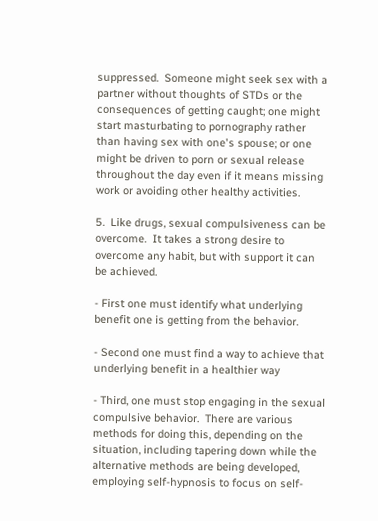suppressed.  Someone might seek sex with a partner without thoughts of STDs or the consequences of getting caught; one might start masturbating to pornography rather than having sex with one's spouse; or one might be driven to porn or sexual release throughout the day even if it means missing work or avoiding other healthy activities.

5.  Like drugs, sexual compulsiveness can be overcome.  It takes a strong desire to overcome any habit, but with support it can be achieved.

- First one must identify what underlying benefit one is getting from the behavior.

- Second one must find a way to achieve that underlying benefit in a healthier way

- Third, one must stop engaging in the sexual compulsive behavior.  There are various methods for doing this, depending on the situation, including tapering down while the alternative methods are being developed, employing self-hypnosis to focus on self-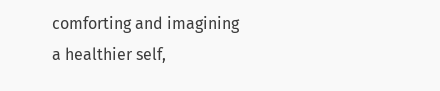comforting and imagining a healthier self,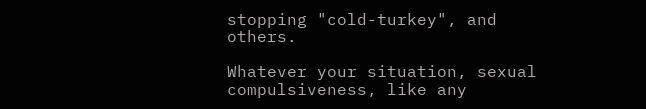stopping "cold-turkey", and others.

Whatever your situation, sexual compulsiveness, like any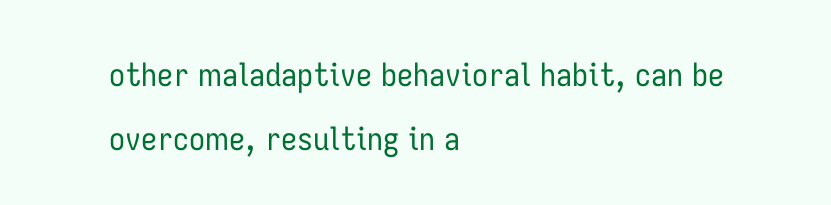other maladaptive behavioral habit, can be overcome, resulting in a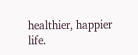healthier, happier life.